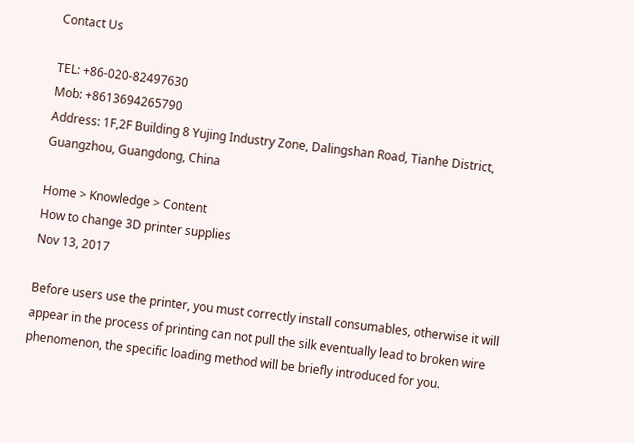Contact Us

TEL: +86-020-82497630
Mob: +8613694265790
Address: 1F,2F Building 8 Yujing Industry Zone, Dalingshan Road, Tianhe District, Guangzhou, Guangdong, China

Home > Knowledge > Content
How to change 3D printer supplies
Nov 13, 2017

Before users use the printer, you must correctly install consumables, otherwise it will appear in the process of printing can not pull the silk eventually lead to broken wire phenomenon, the specific loading method will be briefly introduced for you.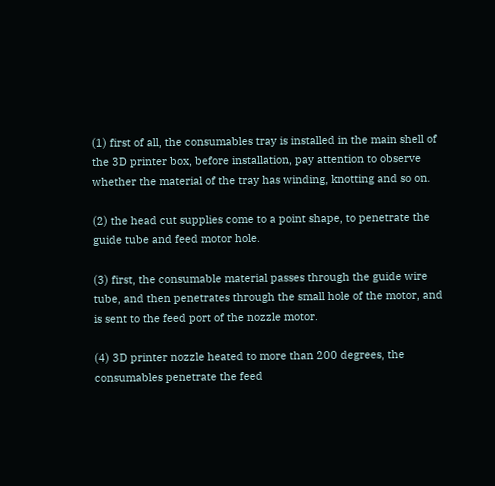(1) first of all, the consumables tray is installed in the main shell of the 3D printer box, before installation, pay attention to observe whether the material of the tray has winding, knotting and so on.

(2) the head cut supplies come to a point shape, to penetrate the guide tube and feed motor hole.

(3) first, the consumable material passes through the guide wire tube, and then penetrates through the small hole of the motor, and is sent to the feed port of the nozzle motor.

(4) 3D printer nozzle heated to more than 200 degrees, the consumables penetrate the feed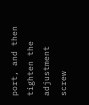port, and then tighten the adjustment screw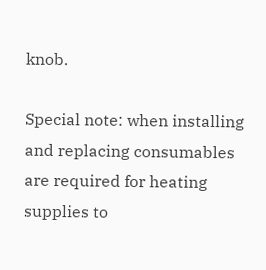knob.

Special note: when installing and replacing consumables are required for heating supplies to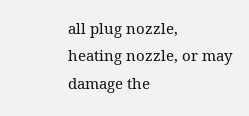all plug nozzle, heating nozzle, or may damage the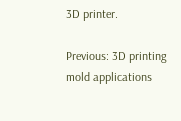3D printer.

Previous: 3D printing mold applications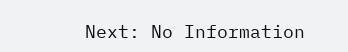Next: No Information